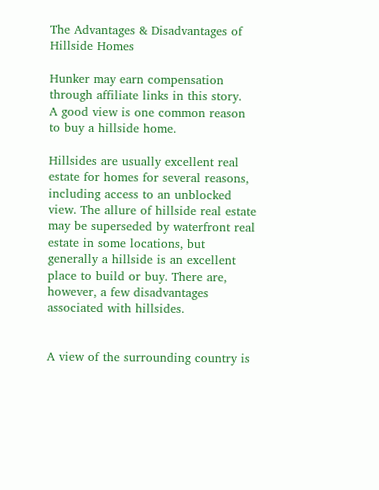The Advantages & Disadvantages of Hillside Homes

Hunker may earn compensation through affiliate links in this story.
A good view is one common reason to buy a hillside home.

Hillsides are usually excellent real estate for homes for several reasons, including access to an unblocked view. The allure of hillside real estate may be superseded by waterfront real estate in some locations, but generally a hillside is an excellent place to build or buy. There are, however, a few disadvantages associated with hillsides.


A view of the surrounding country is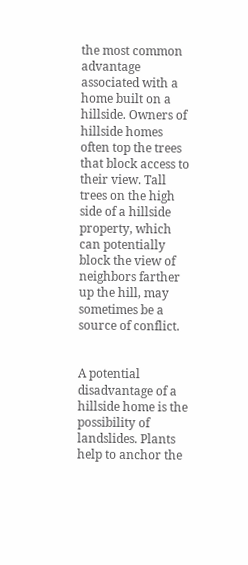the most common advantage associated with a home built on a hillside. Owners of hillside homes often top the trees that block access to their view. Tall trees on the high side of a hillside property, which can potentially block the view of neighbors farther up the hill, may sometimes be a source of conflict.


A potential disadvantage of a hillside home is the possibility of landslides. Plants help to anchor the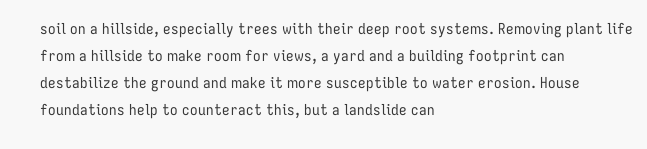soil on a hillside, especially trees with their deep root systems. Removing plant life from a hillside to make room for views, a yard and a building footprint can destabilize the ground and make it more susceptible to water erosion. House foundations help to counteract this, but a landslide can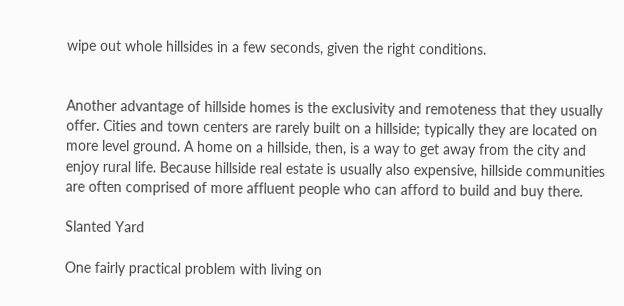wipe out whole hillsides in a few seconds, given the right conditions.


Another advantage of hillside homes is the exclusivity and remoteness that they usually offer. Cities and town centers are rarely built on a hillside; typically they are located on more level ground. A home on a hillside, then, is a way to get away from the city and enjoy rural life. Because hillside real estate is usually also expensive, hillside communities are often comprised of more affluent people who can afford to build and buy there.

Slanted Yard

One fairly practical problem with living on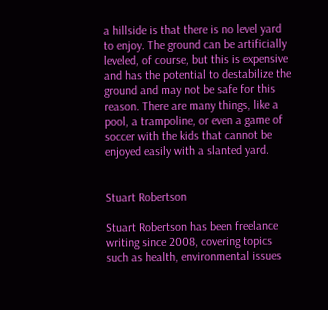a hillside is that there is no level yard to enjoy. The ground can be artificially leveled, of course, but this is expensive and has the potential to destabilize the ground and may not be safe for this reason. There are many things, like a pool, a trampoline, or even a game of soccer with the kids that cannot be enjoyed easily with a slanted yard.


Stuart Robertson

Stuart Robertson has been freelance writing since 2008, covering topics such as health, environmental issues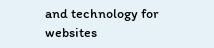and technology for websites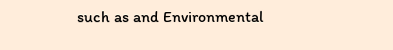such as and Environmental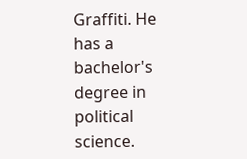Graffiti. He has a bachelor's degree in political science.